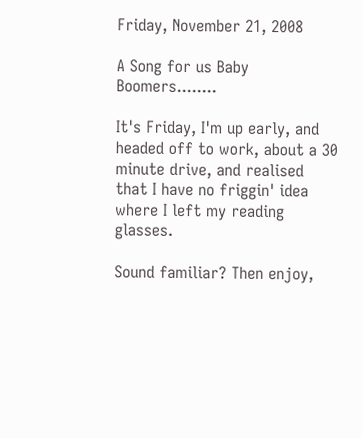Friday, November 21, 2008

A Song for us Baby Boomers........

It's Friday, I'm up early, and headed off to work, about a 30 minute drive, and realised that I have no friggin' idea where I left my reading glasses.

Sound familiar? Then enjoy,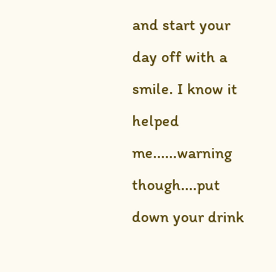and start your day off with a smile. I know it helped me......warning though....put down your drink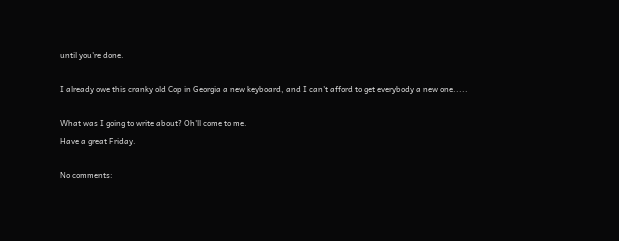until you're done.

I already owe this cranky old Cop in Georgia a new keyboard, and I can't afford to get everybody a new one.....

What was I going to write about? Oh'll come to me.
Have a great Friday.

No comments: